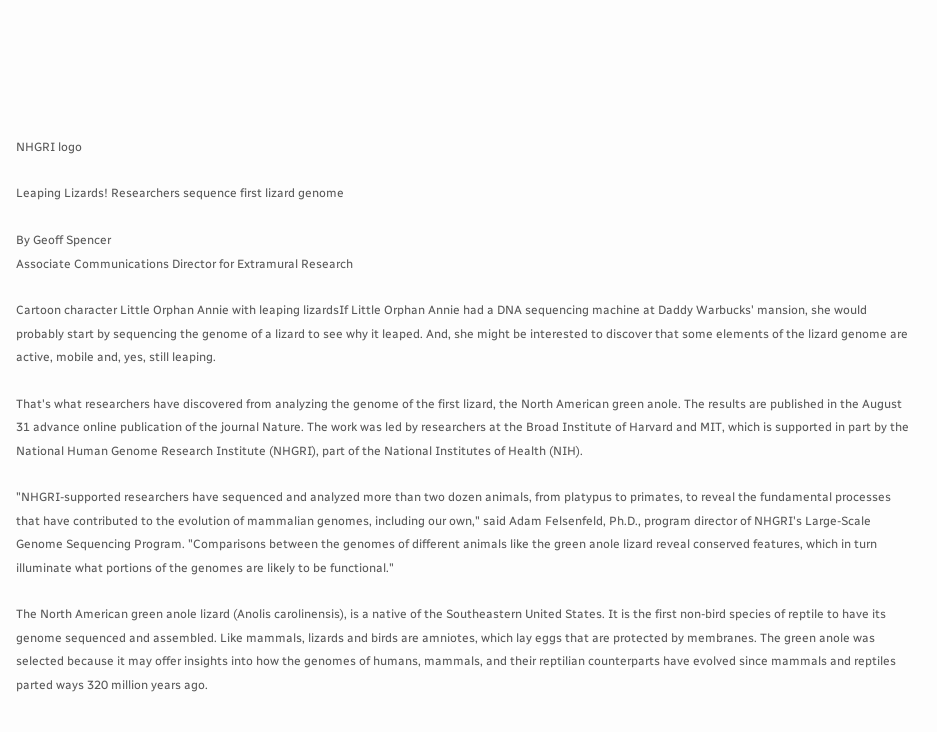NHGRI logo

Leaping Lizards! Researchers sequence first lizard genome

By Geoff Spencer
Associate Communications Director for Extramural Research

Cartoon character Little Orphan Annie with leaping lizardsIf Little Orphan Annie had a DNA sequencing machine at Daddy Warbucks' mansion, she would probably start by sequencing the genome of a lizard to see why it leaped. And, she might be interested to discover that some elements of the lizard genome are active, mobile and, yes, still leaping.

That's what researchers have discovered from analyzing the genome of the first lizard, the North American green anole. The results are published in the August 31 advance online publication of the journal Nature. The work was led by researchers at the Broad Institute of Harvard and MIT, which is supported in part by the National Human Genome Research Institute (NHGRI), part of the National Institutes of Health (NIH).

"NHGRI-supported researchers have sequenced and analyzed more than two dozen animals, from platypus to primates, to reveal the fundamental processes that have contributed to the evolution of mammalian genomes, including our own," said Adam Felsenfeld, Ph.D., program director of NHGRI's Large-Scale Genome Sequencing Program. "Comparisons between the genomes of different animals like the green anole lizard reveal conserved features, which in turn illuminate what portions of the genomes are likely to be functional."

The North American green anole lizard (Anolis carolinensis), is a native of the Southeastern United States. It is the first non-bird species of reptile to have its genome sequenced and assembled. Like mammals, lizards and birds are amniotes, which lay eggs that are protected by membranes. The green anole was selected because it may offer insights into how the genomes of humans, mammals, and their reptilian counterparts have evolved since mammals and reptiles parted ways 320 million years ago.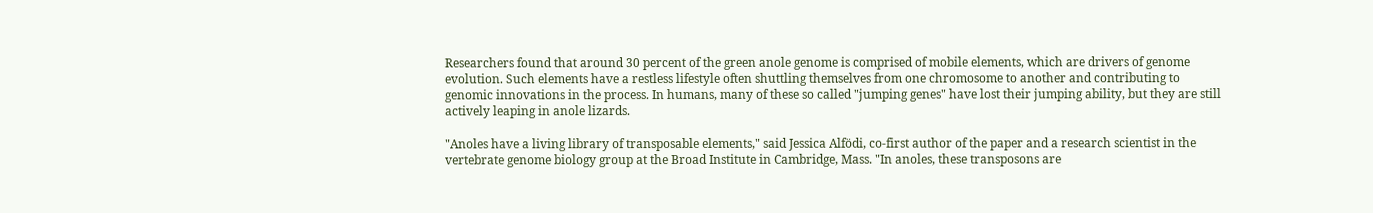Researchers found that around 30 percent of the green anole genome is comprised of mobile elements, which are drivers of genome evolution. Such elements have a restless lifestyle often shuttling themselves from one chromosome to another and contributing to genomic innovations in the process. In humans, many of these so called "jumping genes" have lost their jumping ability, but they are still actively leaping in anole lizards.

"Anoles have a living library of transposable elements," said Jessica Alfödi, co-first author of the paper and a research scientist in the vertebrate genome biology group at the Broad Institute in Cambridge, Mass. "In anoles, these transposons are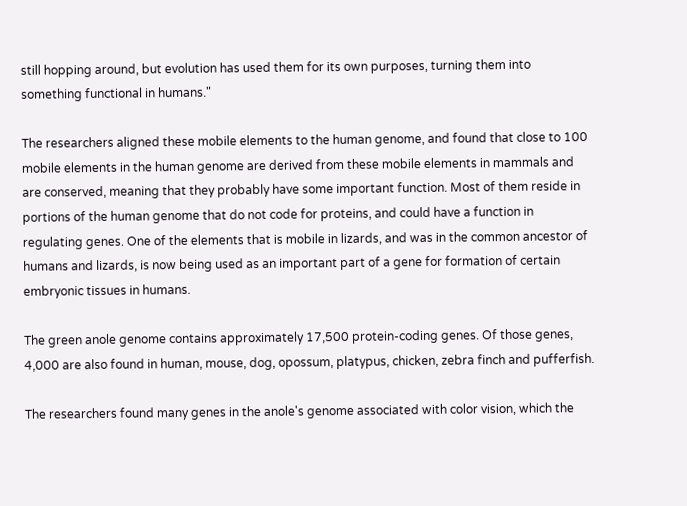still hopping around, but evolution has used them for its own purposes, turning them into something functional in humans."

The researchers aligned these mobile elements to the human genome, and found that close to 100 mobile elements in the human genome are derived from these mobile elements in mammals and are conserved, meaning that they probably have some important function. Most of them reside in portions of the human genome that do not code for proteins, and could have a function in regulating genes. One of the elements that is mobile in lizards, and was in the common ancestor of humans and lizards, is now being used as an important part of a gene for formation of certain embryonic tissues in humans.

The green anole genome contains approximately 17,500 protein-coding genes. Of those genes, 4,000 are also found in human, mouse, dog, opossum, platypus, chicken, zebra finch and pufferfish.

The researchers found many genes in the anole's genome associated with color vision, which the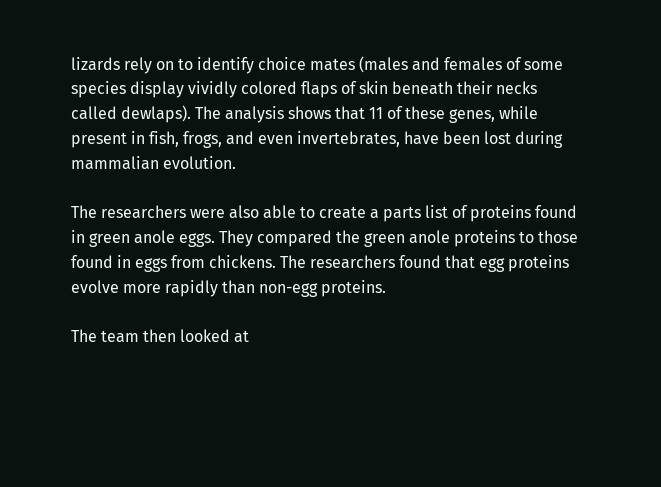lizards rely on to identify choice mates (males and females of some species display vividly colored flaps of skin beneath their necks called dewlaps). The analysis shows that 11 of these genes, while present in fish, frogs, and even invertebrates, have been lost during mammalian evolution.

The researchers were also able to create a parts list of proteins found in green anole eggs. They compared the green anole proteins to those found in eggs from chickens. The researchers found that egg proteins evolve more rapidly than non-egg proteins.

The team then looked at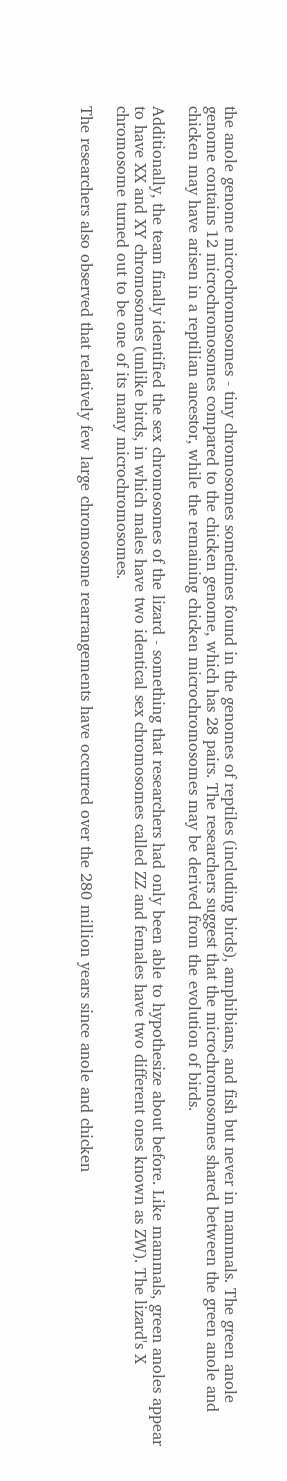the anole genome microchromosomes - tiny chromosomes sometimes found in the genomes of reptiles (including birds), amphibians, and fish but never in mammals. The green anole genome contains 12 microchromosomes compared to the chicken genome, which has 28 pairs. The researchers suggest that the microchromosomes shared between the green anole and chicken may have arisen in a reptilian ancestor, while the remaining chicken microchromosomes may be derived from the evolution of birds.

Additionally, the team finally identified the sex chromosomes of the lizard - something that researchers had only been able to hypothesize about before. Like mammals, green anoles appear to have XX and XY chromosomes (unlike birds, in which males have two identical sex chromosomes called ZZ and females have two different ones known as ZW). The lizard's X chromosome turned out to be one of its many microchromosomes.

The researchers also observed that relatively few large chromosome rearrangements have occurred over the 280 million years since anole and chicken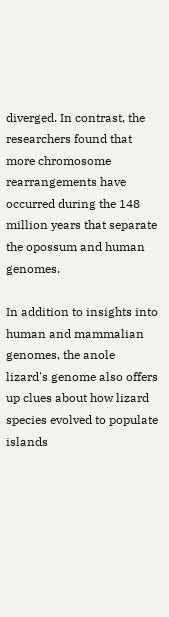diverged. In contrast, the researchers found that more chromosome rearrangements have occurred during the 148 million years that separate the opossum and human genomes.

In addition to insights into human and mammalian genomes, the anole lizard's genome also offers up clues about how lizard species evolved to populate islands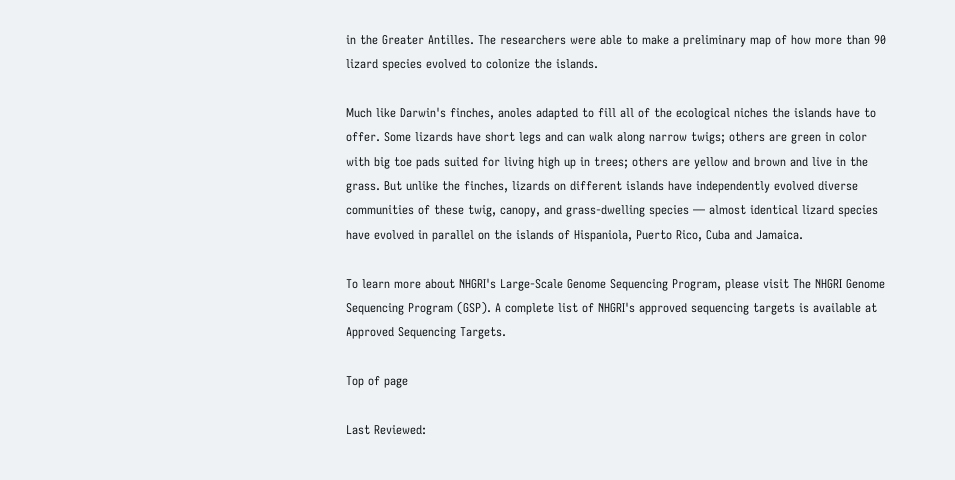in the Greater Antilles. The researchers were able to make a preliminary map of how more than 90 lizard species evolved to colonize the islands.

Much like Darwin's finches, anoles adapted to fill all of the ecological niches the islands have to offer. Some lizards have short legs and can walk along narrow twigs; others are green in color with big toe pads suited for living high up in trees; others are yellow and brown and live in the grass. But unlike the finches, lizards on different islands have independently evolved diverse communities of these twig, canopy, and grass-dwelling species — almost identical lizard species have evolved in parallel on the islands of Hispaniola, Puerto Rico, Cuba and Jamaica.

To learn more about NHGRI's Large-Scale Genome Sequencing Program, please visit The NHGRI Genome Sequencing Program (GSP). A complete list of NHGRI's approved sequencing targets is available at Approved Sequencing Targets.

Top of page

Last Reviewed: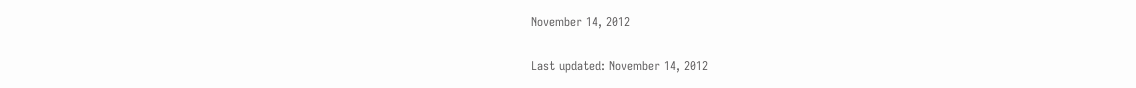November 14, 2012

Last updated: November 14, 2012